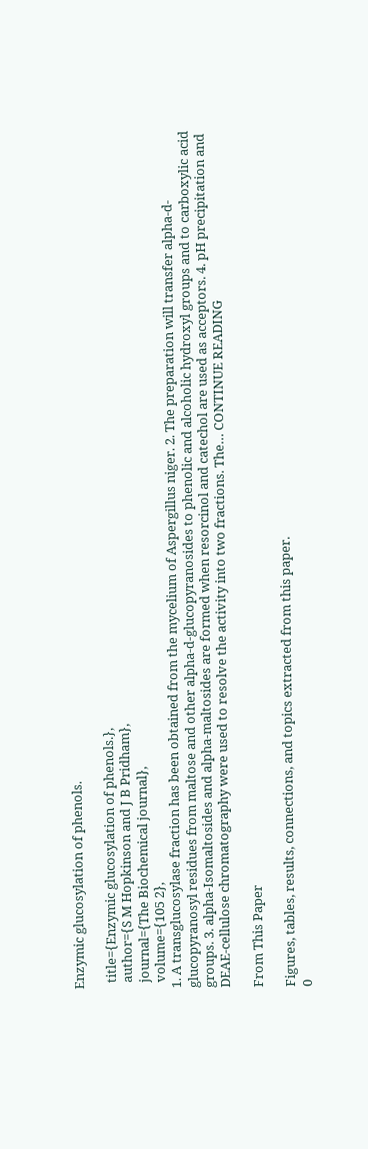Enzymic glucosylation of phenols.

  title={Enzymic glucosylation of phenols.},
  author={S M Hopkinson and J B Pridham},
  journal={The Biochemical journal},
  volume={105 2},
1. A transglucosylase fraction has been obtained from the mycelium of Aspergillus niger. 2. The preparation will transfer alpha-d-glucopyranosyl residues from maltose and other alpha-d-glucopyranosides to phenolic and alcoholic hydroxyl groups and to carboxylic acid groups. 3. alpha-Isomaltosides and alpha-maltosides are formed when resorcinol and catechol are used as acceptors. 4. pH precipitation and DEAE-cellulose chromatography were used to resolve the activity into two fractions. The… CONTINUE READING

From This Paper

Figures, tables, results, connections, and topics extracted from this paper.
0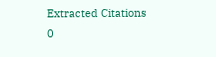Extracted Citations
0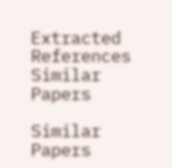Extracted References
Similar Papers

Similar Papers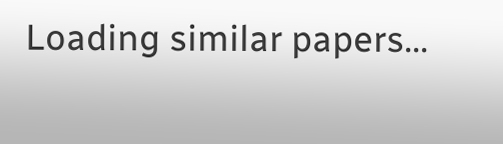Loading similar papers…